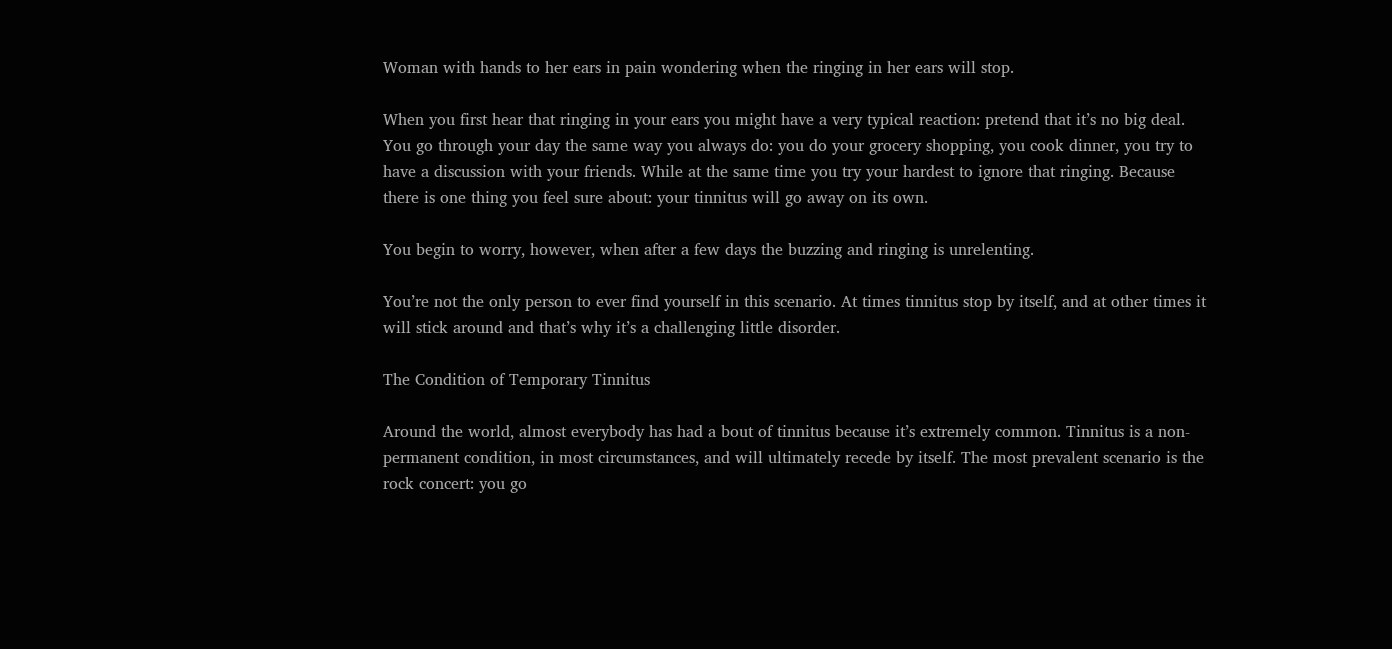Woman with hands to her ears in pain wondering when the ringing in her ears will stop.

When you first hear that ringing in your ears you might have a very typical reaction: pretend that it’s no big deal. You go through your day the same way you always do: you do your grocery shopping, you cook dinner, you try to have a discussion with your friends. While at the same time you try your hardest to ignore that ringing. Because there is one thing you feel sure about: your tinnitus will go away on its own.

You begin to worry, however, when after a few days the buzzing and ringing is unrelenting.

You’re not the only person to ever find yourself in this scenario. At times tinnitus stop by itself, and at other times it will stick around and that’s why it’s a challenging little disorder.

The Condition of Temporary Tinnitus

Around the world, almost everybody has had a bout of tinnitus because it’s extremely common. Tinnitus is a non-permanent condition, in most circumstances, and will ultimately recede by itself. The most prevalent scenario is the rock concert: you go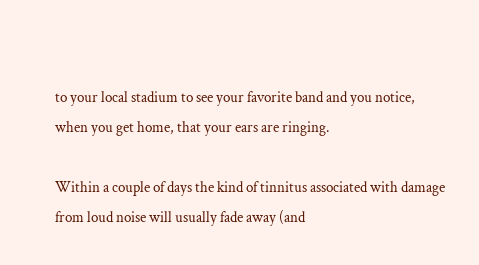to your local stadium to see your favorite band and you notice, when you get home, that your ears are ringing.

Within a couple of days the kind of tinnitus associated with damage from loud noise will usually fade away (and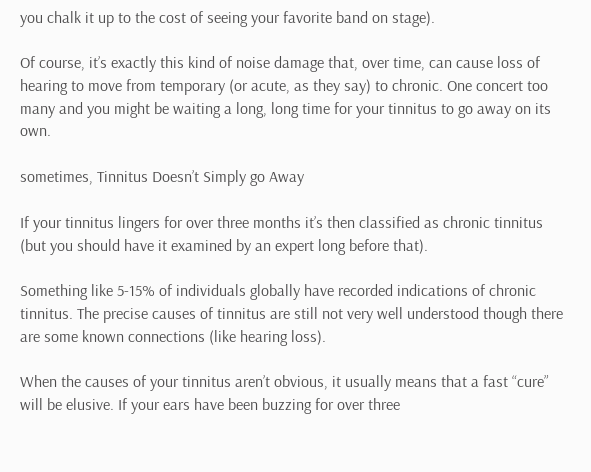you chalk it up to the cost of seeing your favorite band on stage).

Of course, it’s exactly this kind of noise damage that, over time, can cause loss of hearing to move from temporary (or acute, as they say) to chronic. One concert too many and you might be waiting a long, long time for your tinnitus to go away on its own.

sometimes, Tinnitus Doesn’t Simply go Away

If your tinnitus lingers for over three months it’s then classified as chronic tinnitus (but you should have it examined by an expert long before that).

Something like 5-15% of individuals globally have recorded indications of chronic tinnitus. The precise causes of tinnitus are still not very well understood though there are some known connections (like hearing loss).

When the causes of your tinnitus aren’t obvious, it usually means that a fast “cure” will be elusive. If your ears have been buzzing for over three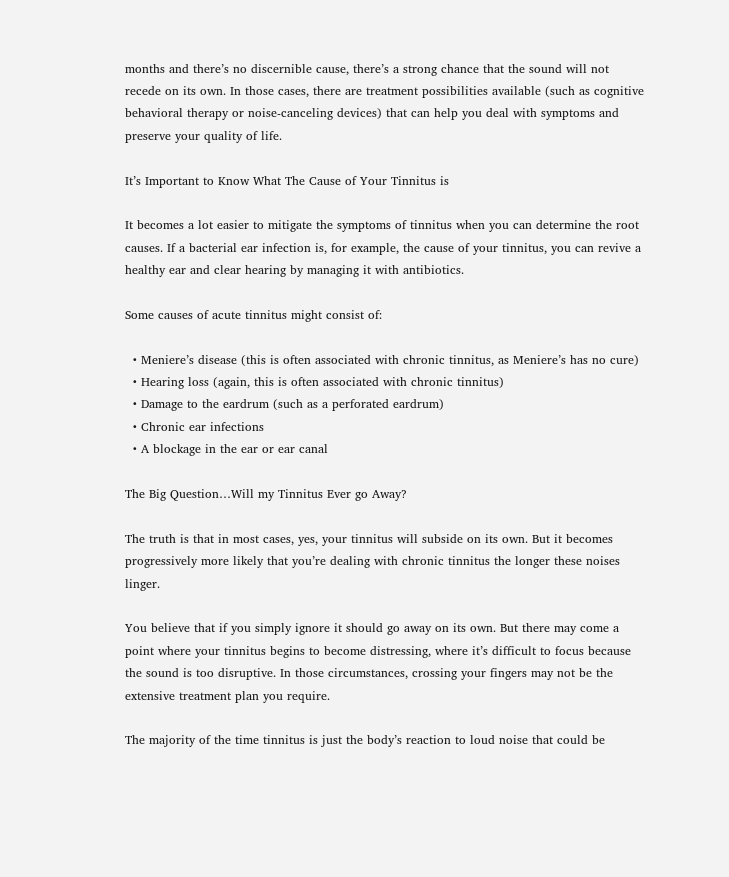months and there’s no discernible cause, there’s a strong chance that the sound will not recede on its own. In those cases, there are treatment possibilities available (such as cognitive behavioral therapy or noise-canceling devices) that can help you deal with symptoms and preserve your quality of life.

It’s Important to Know What The Cause of Your Tinnitus is

It becomes a lot easier to mitigate the symptoms of tinnitus when you can determine the root causes. If a bacterial ear infection is, for example, the cause of your tinnitus, you can revive a healthy ear and clear hearing by managing it with antibiotics.

Some causes of acute tinnitus might consist of:

  • Meniere’s disease (this is often associated with chronic tinnitus, as Meniere’s has no cure)
  • Hearing loss (again, this is often associated with chronic tinnitus)
  • Damage to the eardrum (such as a perforated eardrum)
  • Chronic ear infections
  • A blockage in the ear or ear canal

The Big Question…Will my Tinnitus Ever go Away?

The truth is that in most cases, yes, your tinnitus will subside on its own. But it becomes progressively more likely that you’re dealing with chronic tinnitus the longer these noises linger.

You believe that if you simply ignore it should go away on its own. But there may come a point where your tinnitus begins to become distressing, where it’s difficult to focus because the sound is too disruptive. In those circumstances, crossing your fingers may not be the extensive treatment plan you require.

The majority of the time tinnitus is just the body’s reaction to loud noise that could be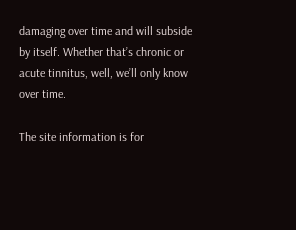damaging over time and will subside by itself. Whether that’s chronic or acute tinnitus, well, we’ll only know over time.

The site information is for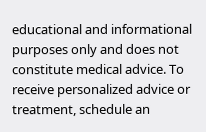educational and informational purposes only and does not constitute medical advice. To receive personalized advice or treatment, schedule an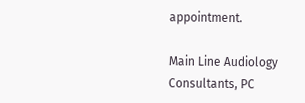appointment.

Main Line Audiology Consultants, PC